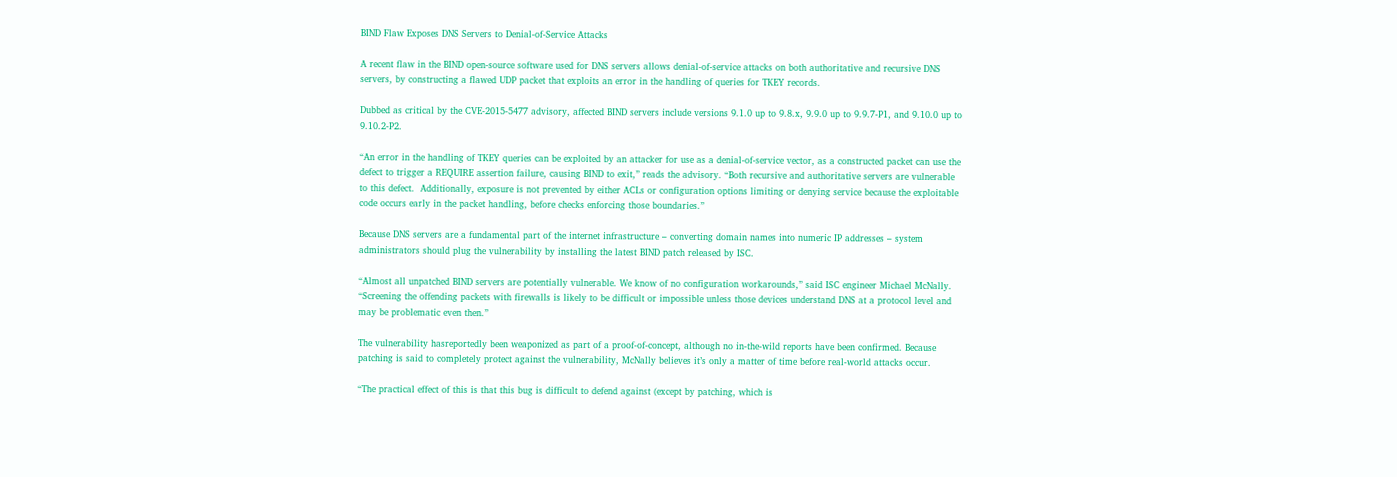BIND Flaw Exposes DNS Servers to Denial-of-Service Attacks

A recent flaw in the BIND open-source software used for DNS servers allows denial-of-service attacks on both authoritative and recursive DNS servers, by constructing a flawed UDP packet that exploits an error in the handling of queries for TKEY records.

Dubbed as critical by the CVE-2015-5477 advisory, affected BIND servers include versions 9.1.0 up to 9.8.x, 9.9.0 up to 9.9.7-P1, and 9.10.0 up to 9.10.2-P2.

“An error in the handling of TKEY queries can be exploited by an attacker for use as a denial-of-service vector, as a constructed packet can use the defect to trigger a REQUIRE assertion failure, causing BIND to exit,” reads the advisory. “Both recursive and authoritative servers are vulnerable to this defect.  Additionally, exposure is not prevented by either ACLs or configuration options limiting or denying service because the exploitable code occurs early in the packet handling, before checks enforcing those boundaries.”

Because DNS servers are a fundamental part of the internet infrastructure – converting domain names into numeric IP addresses – system administrators should plug the vulnerability by installing the latest BIND patch released by ISC.

“Almost all unpatched BIND servers are potentially vulnerable. We know of no configuration workarounds,” said ISC engineer Michael McNally. “Screening the offending packets with firewalls is likely to be difficult or impossible unless those devices understand DNS at a protocol level and may be problematic even then.”

The vulnerability hasreportedly been weaponized as part of a proof-of-concept, although no in-the-wild reports have been confirmed. Because patching is said to completely protect against the vulnerability, McNally believes it’s only a matter of time before real-world attacks occur.

“The practical effect of this is that this bug is difficult to defend against (except by patching, which is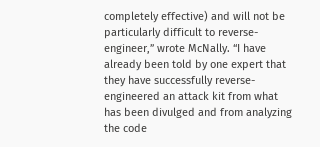completely effective) and will not be particularly difficult to reverse-engineer,” wrote McNally. “I have already been told by one expert that they have successfully reverse-engineered an attack kit from what has been divulged and from analyzing the code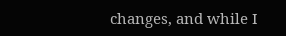changes, and while I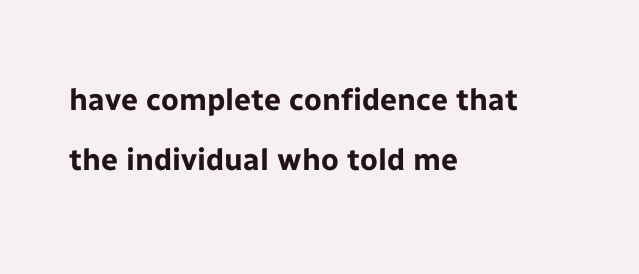have complete confidence that the individual who told me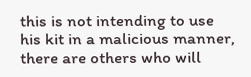this is not intending to use his kit in a malicious manner, there are others who will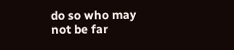do so who may not be far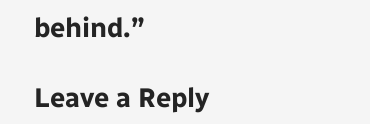behind.”

Leave a Reply